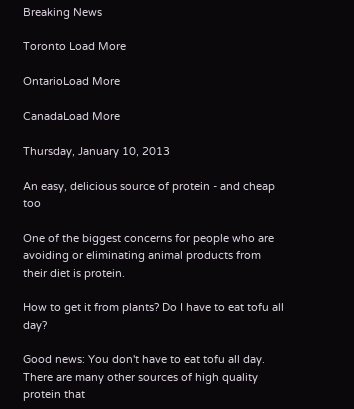Breaking News

Toronto Load More

OntarioLoad More

CanadaLoad More

Thursday, January 10, 2013

An easy, delicious source of protein - and cheap too

One of the biggest concerns for people who are avoiding or eliminating animal products from their diet is protein.

How to get it from plants? Do I have to eat tofu all day?

Good news: You don't have to eat tofu all day. There are many other sources of high quality protein that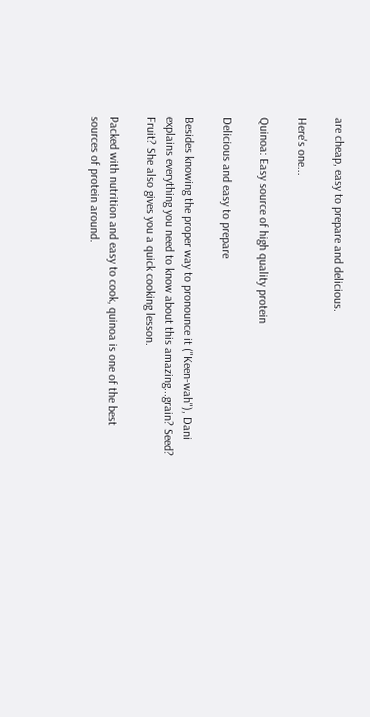are cheap, easy to prepare and delicious.

Here's one...

Quinoa: Easy source of high quality protein

Delicious and easy to prepare

Besides knowing the proper way to pronounce it ("Keen-wah"), Dani explains everything you need to know about this amazing...grain? Seed? Fruit? She also gives you a quick cooking lesson.

Packed with nutrition and easy to cook, quinoa is one of the best sources of protein around.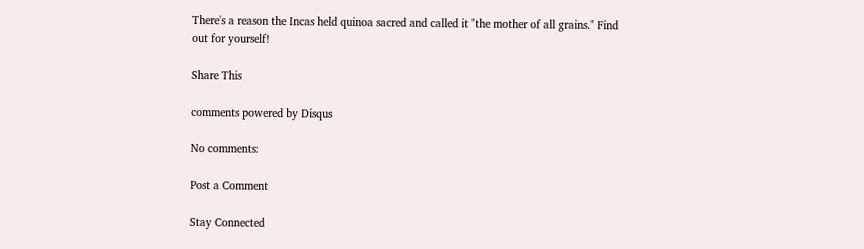There's a reason the Incas held quinoa sacred and called it "the mother of all grains." Find out for yourself!

Share This

comments powered by Disqus

No comments:

Post a Comment

Stay Connected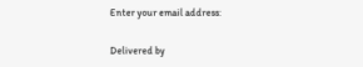Enter your email address:

Delivered by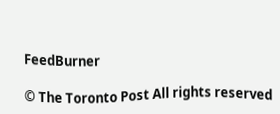FeedBurner

© The Toronto Post All rights reserved